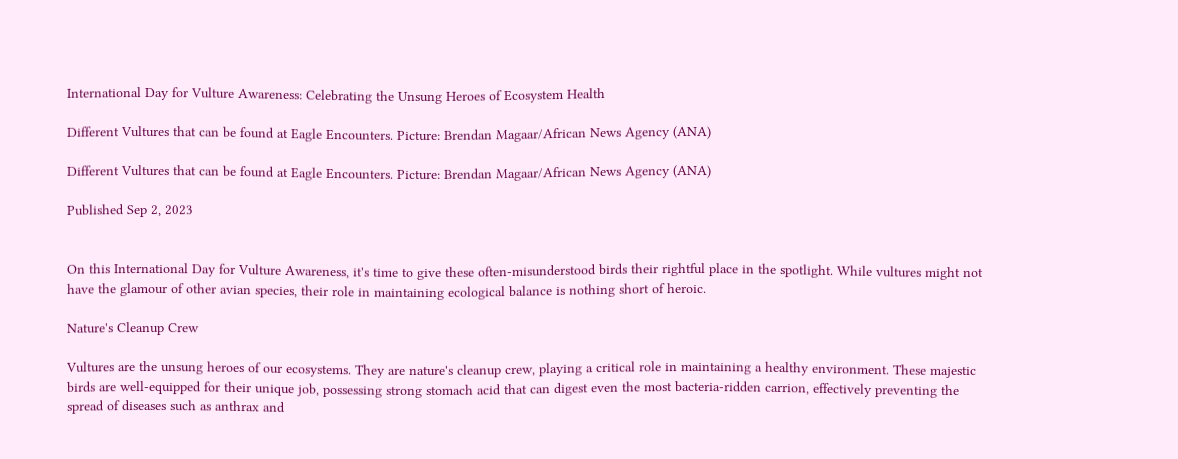International Day for Vulture Awareness: Celebrating the Unsung Heroes of Ecosystem Health

Different Vultures that can be found at Eagle Encounters. Picture: Brendan Magaar/African News Agency (ANA)

Different Vultures that can be found at Eagle Encounters. Picture: Brendan Magaar/African News Agency (ANA)

Published Sep 2, 2023


On this International Day for Vulture Awareness, it's time to give these often-misunderstood birds their rightful place in the spotlight. While vultures might not have the glamour of other avian species, their role in maintaining ecological balance is nothing short of heroic.

Nature's Cleanup Crew

Vultures are the unsung heroes of our ecosystems. They are nature's cleanup crew, playing a critical role in maintaining a healthy environment. These majestic birds are well-equipped for their unique job, possessing strong stomach acid that can digest even the most bacteria-ridden carrion, effectively preventing the spread of diseases such as anthrax and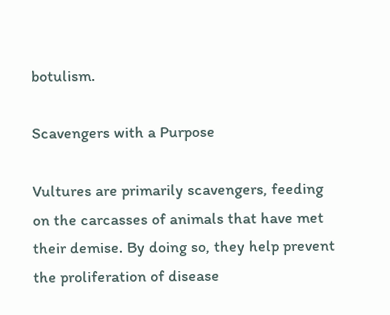botulism.

Scavengers with a Purpose

Vultures are primarily scavengers, feeding on the carcasses of animals that have met their demise. By doing so, they help prevent the proliferation of disease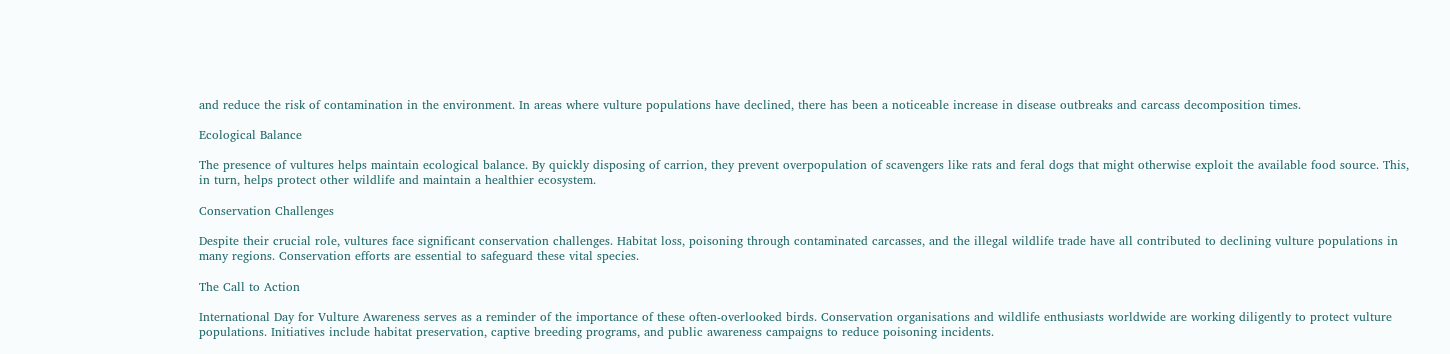and reduce the risk of contamination in the environment. In areas where vulture populations have declined, there has been a noticeable increase in disease outbreaks and carcass decomposition times.

Ecological Balance

The presence of vultures helps maintain ecological balance. By quickly disposing of carrion, they prevent overpopulation of scavengers like rats and feral dogs that might otherwise exploit the available food source. This, in turn, helps protect other wildlife and maintain a healthier ecosystem.

Conservation Challenges

Despite their crucial role, vultures face significant conservation challenges. Habitat loss, poisoning through contaminated carcasses, and the illegal wildlife trade have all contributed to declining vulture populations in many regions. Conservation efforts are essential to safeguard these vital species.

The Call to Action

International Day for Vulture Awareness serves as a reminder of the importance of these often-overlooked birds. Conservation organisations and wildlife enthusiasts worldwide are working diligently to protect vulture populations. Initiatives include habitat preservation, captive breeding programs, and public awareness campaigns to reduce poisoning incidents.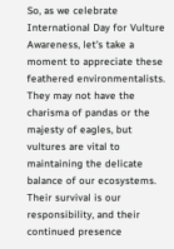So, as we celebrate International Day for Vulture Awareness, let's take a moment to appreciate these feathered environmentalists. They may not have the charisma of pandas or the majesty of eagles, but vultures are vital to maintaining the delicate balance of our ecosystems. Their survival is our responsibility, and their continued presence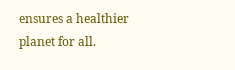ensures a healthier planet for all.